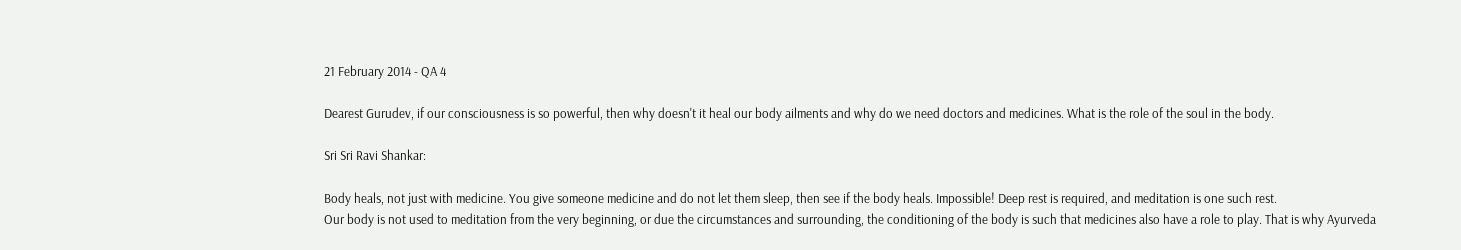21 February 2014 - QA 4

Dearest Gurudev, if our consciousness is so powerful, then why doesn't it heal our body ailments and why do we need doctors and medicines. What is the role of the soul in the body.

Sri Sri Ravi Shankar:

Body heals, not just with medicine. You give someone medicine and do not let them sleep, then see if the body heals. Impossible! Deep rest is required, and meditation is one such rest.
Our body is not used to meditation from the very beginning, or due the circumstances and surrounding, the conditioning of the body is such that medicines also have a role to play. That is why Ayurveda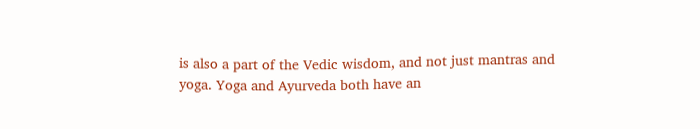is also a part of the Vedic wisdom, and not just mantras and yoga. Yoga and Ayurveda both have an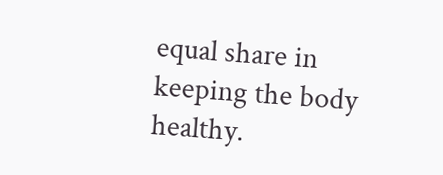equal share in keeping the body healthy.